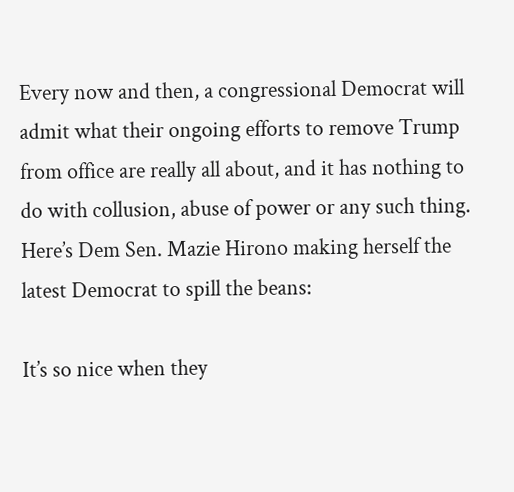Every now and then, a congressional Democrat will admit what their ongoing efforts to remove Trump from office are really all about, and it has nothing to do with collusion, abuse of power or any such thing. Here’s Dem Sen. Mazie Hirono making herself the latest Democrat to spill the beans:

It’s so nice when they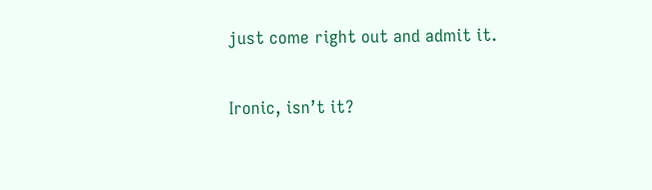just come right out and admit it.

Ironic, isn’t it?